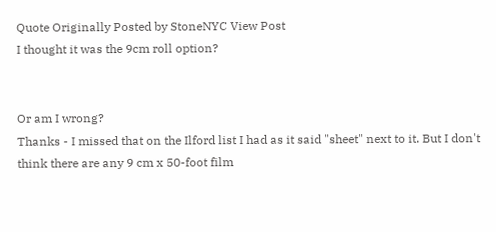Quote Originally Posted by StoneNYC View Post
I thought it was the 9cm roll option?


Or am I wrong?
Thanks - I missed that on the Ilford list I had as it said "sheet" next to it. But I don't think there are any 9 cm x 50-foot film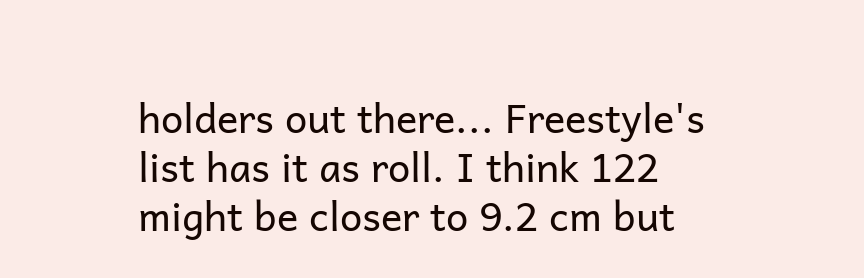holders out there... Freestyle's list has it as roll. I think 122 might be closer to 9.2 cm but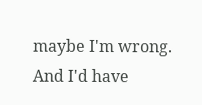maybe I'm wrong. And I'd have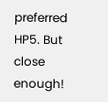preferred HP5. But close enough!